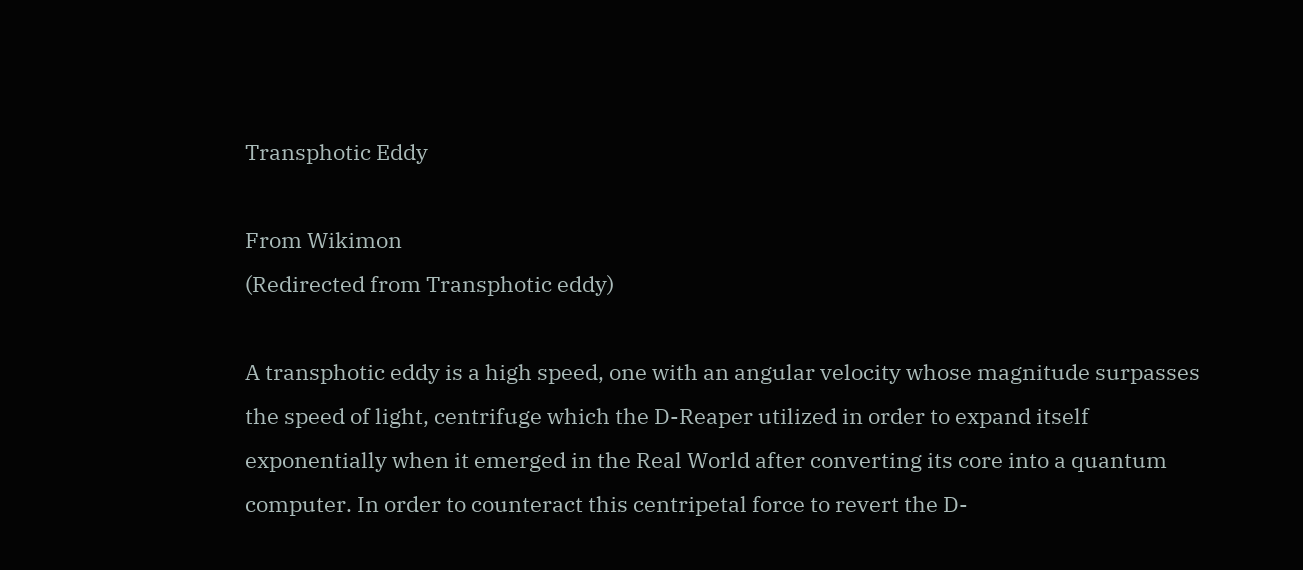Transphotic Eddy

From Wikimon
(Redirected from Transphotic eddy)

A transphotic eddy is a high speed, one with an angular velocity whose magnitude surpasses the speed of light, centrifuge which the D-Reaper utilized in order to expand itself exponentially when it emerged in the Real World after converting its core into a quantum computer. In order to counteract this centripetal force to revert the D-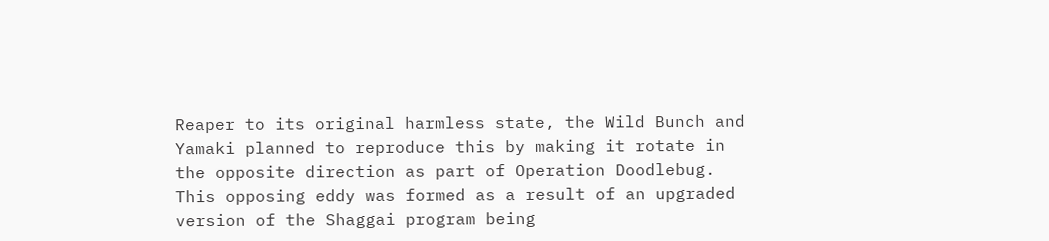Reaper to its original harmless state, the Wild Bunch and Yamaki planned to reproduce this by making it rotate in the opposite direction as part of Operation Doodlebug. This opposing eddy was formed as a result of an upgraded version of the Shaggai program being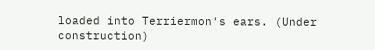loaded into Terriermon's ears. (Under construction)